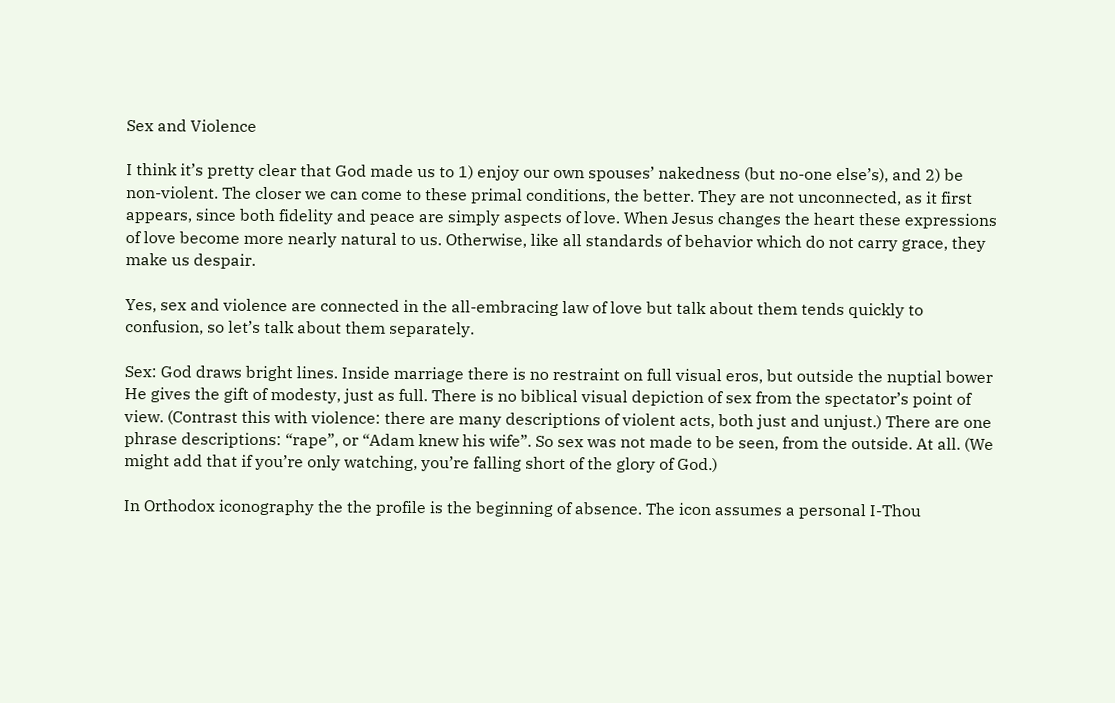Sex and Violence

I think it’s pretty clear that God made us to 1) enjoy our own spouses’ nakedness (but no-one else’s), and 2) be non-violent. The closer we can come to these primal conditions, the better. They are not unconnected, as it first appears, since both fidelity and peace are simply aspects of love. When Jesus changes the heart these expressions of love become more nearly natural to us. Otherwise, like all standards of behavior which do not carry grace, they make us despair.

Yes, sex and violence are connected in the all-embracing law of love but talk about them tends quickly to confusion, so let’s talk about them separately.

Sex: God draws bright lines. Inside marriage there is no restraint on full visual eros, but outside the nuptial bower He gives the gift of modesty, just as full. There is no biblical visual depiction of sex from the spectator’s point of view. (Contrast this with violence: there are many descriptions of violent acts, both just and unjust.) There are one phrase descriptions: “rape”, or “Adam knew his wife”. So sex was not made to be seen, from the outside. At all. (We might add that if you’re only watching, you’re falling short of the glory of God.)

In Orthodox iconography the the profile is the beginning of absence. The icon assumes a personal I-Thou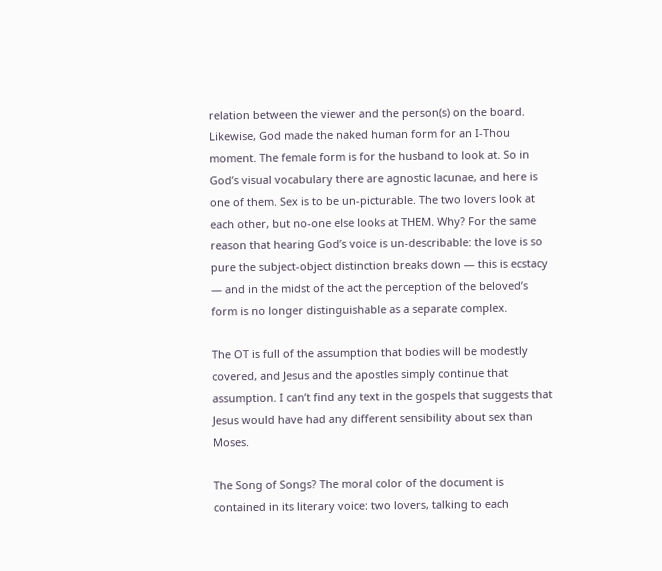relation between the viewer and the person(s) on the board. Likewise, God made the naked human form for an I-Thou moment. The female form is for the husband to look at. So in God’s visual vocabulary there are agnostic lacunae, and here is one of them. Sex is to be un-picturable. The two lovers look at each other, but no-one else looks at THEM. Why? For the same reason that hearing God’s voice is un-describable: the love is so pure the subject-object distinction breaks down — this is ecstacy — and in the midst of the act the perception of the beloved’s form is no longer distinguishable as a separate complex.

The OT is full of the assumption that bodies will be modestly covered, and Jesus and the apostles simply continue that assumption. I can’t find any text in the gospels that suggests that Jesus would have had any different sensibility about sex than Moses.

The Song of Songs? The moral color of the document is contained in its literary voice: two lovers, talking to each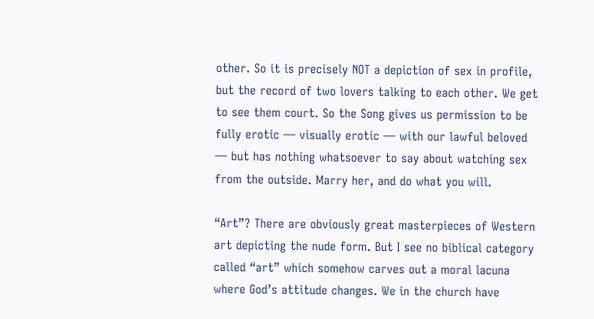other. So it is precisely NOT a depiction of sex in profile, but the record of two lovers talking to each other. We get to see them court. So the Song gives us permission to be fully erotic — visually erotic — with our lawful beloved — but has nothing whatsoever to say about watching sex from the outside. Marry her, and do what you will.

“Art”? There are obviously great masterpieces of Western art depicting the nude form. But I see no biblical category called “art” which somehow carves out a moral lacuna where God’s attitude changes. We in the church have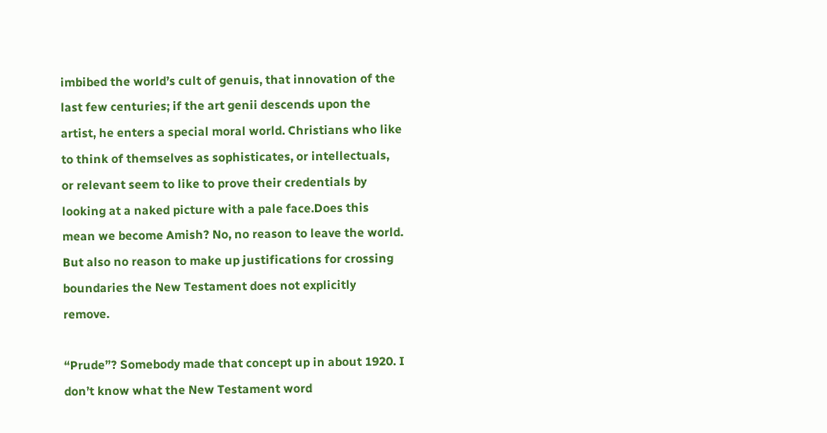imbibed the world’s cult of genuis, that innovation of the last few centuries; if the art genii descends upon the artist, he enters a special moral world. Christians who like to think of themselves as sophisticates, or intellectuals, or relevant seem to like to prove their credentials by looking at a naked picture with a pale face.Does this mean we become Amish? No, no reason to leave the world. But also no reason to make up justifications for crossing boundaries the New Testament does not explicitly remove.

“Prude”? Somebody made that concept up in about 1920. I don’t know what the New Testament word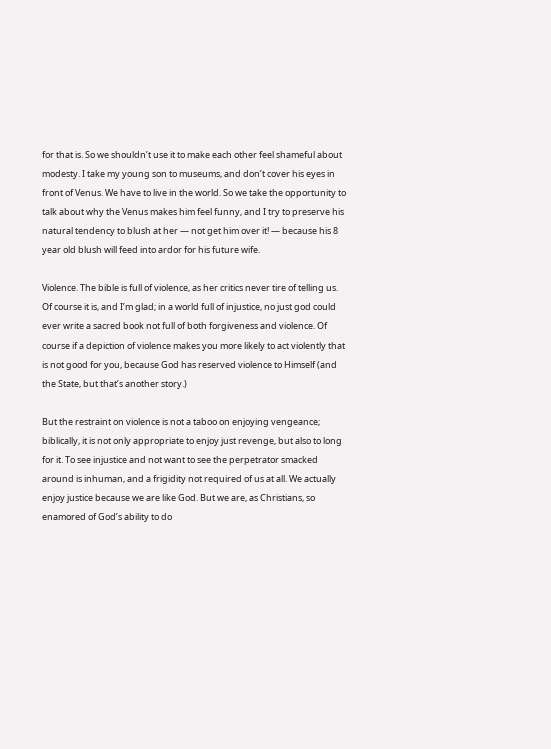for that is. So we shouldn’t use it to make each other feel shameful about modesty. I take my young son to museums, and don’t cover his eyes in front of Venus. We have to live in the world. So we take the opportunity to talk about why the Venus makes him feel funny, and I try to preserve his natural tendency to blush at her — not get him over it! — because his 8 year old blush will feed into ardor for his future wife.

Violence. The bible is full of violence, as her critics never tire of telling us. Of course it is, and I’m glad; in a world full of injustice, no just god could ever write a sacred book not full of both forgiveness and violence. Of course if a depiction of violence makes you more likely to act violently that is not good for you, because God has reserved violence to Himself (and the State, but that’s another story.)

But the restraint on violence is not a taboo on enjoying vengeance; biblically, it is not only appropriate to enjoy just revenge, but also to long for it. To see injustice and not want to see the perpetrator smacked around is inhuman, and a frigidity not required of us at all. We actually enjoy justice because we are like God. But we are, as Christians, so enamored of God’s ability to do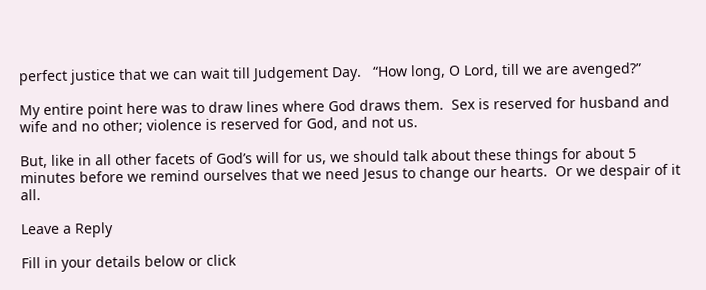perfect justice that we can wait till Judgement Day.   “How long, O Lord, till we are avenged?”

My entire point here was to draw lines where God draws them.  Sex is reserved for husband and wife and no other; violence is reserved for God, and not us.

But, like in all other facets of God’s will for us, we should talk about these things for about 5 minutes before we remind ourselves that we need Jesus to change our hearts.  Or we despair of it all.

Leave a Reply

Fill in your details below or click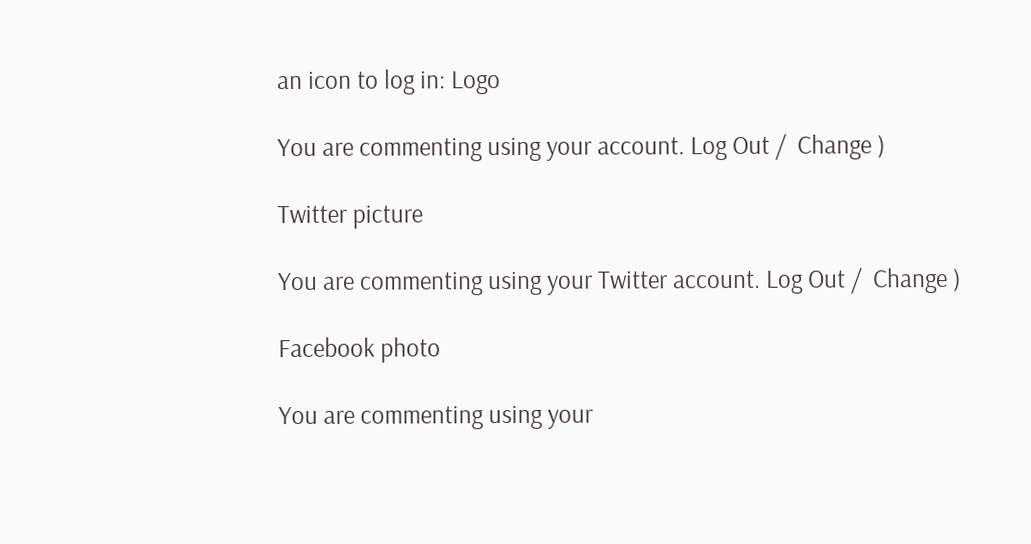an icon to log in: Logo

You are commenting using your account. Log Out /  Change )

Twitter picture

You are commenting using your Twitter account. Log Out /  Change )

Facebook photo

You are commenting using your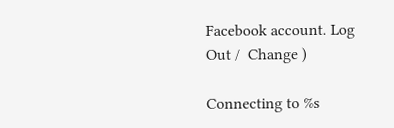Facebook account. Log Out /  Change )

Connecting to %s